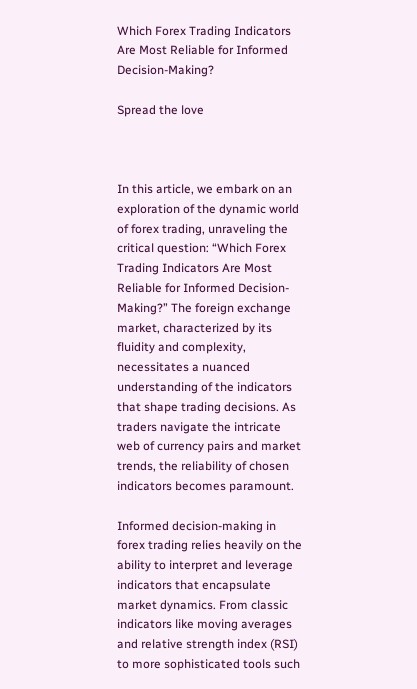Which Forex Trading Indicators Are Most Reliable for Informed Decision-Making?

Spread the love



In this article, we embark on an exploration of the dynamic world of forex trading, unraveling the critical question: “Which Forex Trading Indicators Are Most Reliable for Informed Decision-Making?” The foreign exchange market, characterized by its fluidity and complexity, necessitates a nuanced understanding of the indicators that shape trading decisions. As traders navigate the intricate web of currency pairs and market trends, the reliability of chosen indicators becomes paramount.

Informed decision-making in forex trading relies heavily on the ability to interpret and leverage indicators that encapsulate market dynamics. From classic indicators like moving averages and relative strength index (RSI) to more sophisticated tools such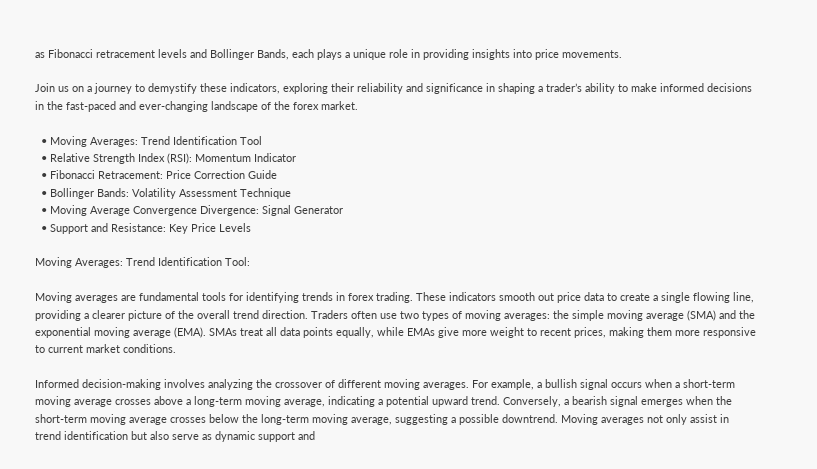as Fibonacci retracement levels and Bollinger Bands, each plays a unique role in providing insights into price movements.

Join us on a journey to demystify these indicators, exploring their reliability and significance in shaping a trader’s ability to make informed decisions in the fast-paced and ever-changing landscape of the forex market.

  • Moving Averages: Trend Identification Tool
  • Relative Strength Index (RSI): Momentum Indicator
  • Fibonacci Retracement: Price Correction Guide
  • Bollinger Bands: Volatility Assessment Technique
  • Moving Average Convergence Divergence: Signal Generator
  • Support and Resistance: Key Price Levels

Moving Averages: Trend Identification Tool:

Moving averages are fundamental tools for identifying trends in forex trading. These indicators smooth out price data to create a single flowing line, providing a clearer picture of the overall trend direction. Traders often use two types of moving averages: the simple moving average (SMA) and the exponential moving average (EMA). SMAs treat all data points equally, while EMAs give more weight to recent prices, making them more responsive to current market conditions.

Informed decision-making involves analyzing the crossover of different moving averages. For example, a bullish signal occurs when a short-term moving average crosses above a long-term moving average, indicating a potential upward trend. Conversely, a bearish signal emerges when the short-term moving average crosses below the long-term moving average, suggesting a possible downtrend. Moving averages not only assist in trend identification but also serve as dynamic support and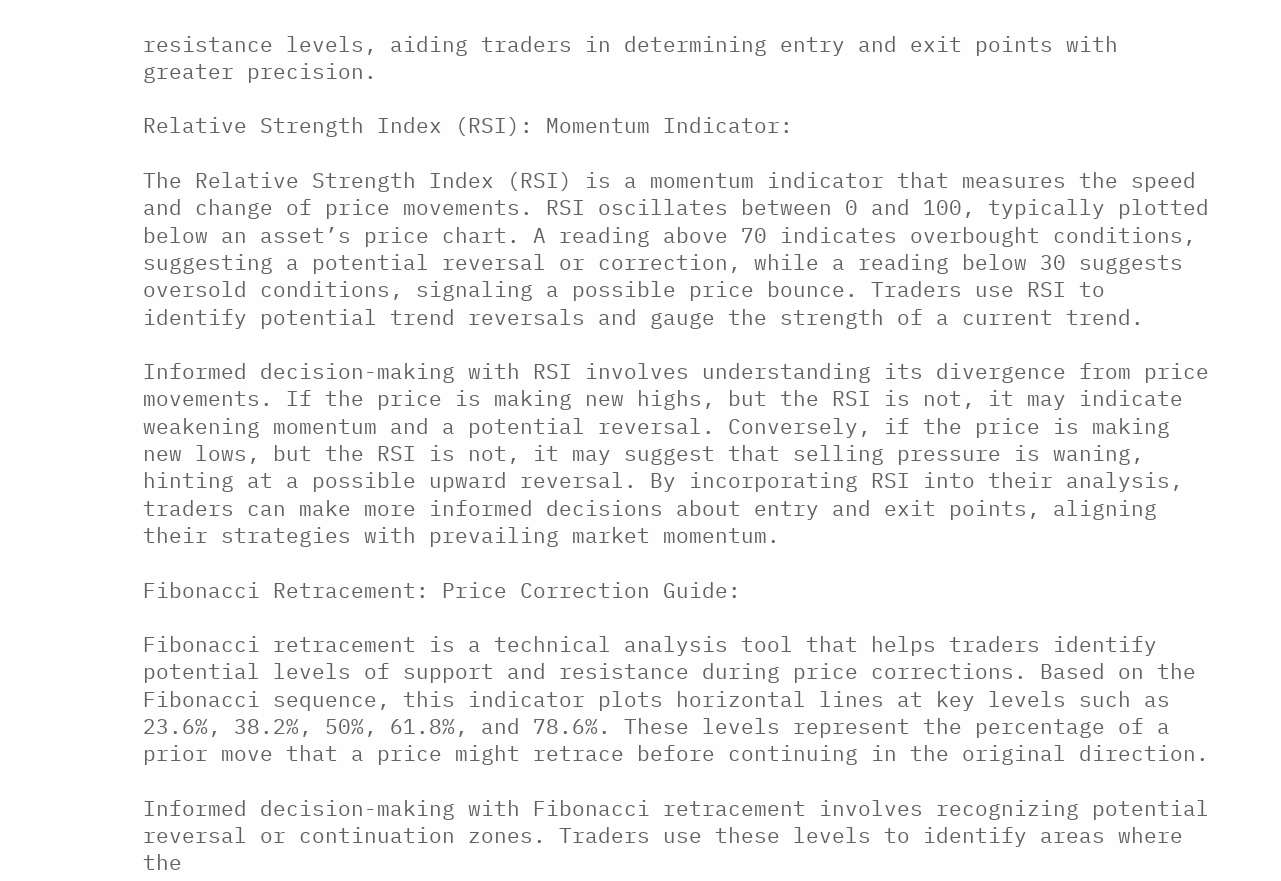resistance levels, aiding traders in determining entry and exit points with greater precision.

Relative Strength Index (RSI): Momentum Indicator:

The Relative Strength Index (RSI) is a momentum indicator that measures the speed and change of price movements. RSI oscillates between 0 and 100, typically plotted below an asset’s price chart. A reading above 70 indicates overbought conditions, suggesting a potential reversal or correction, while a reading below 30 suggests oversold conditions, signaling a possible price bounce. Traders use RSI to identify potential trend reversals and gauge the strength of a current trend.

Informed decision-making with RSI involves understanding its divergence from price movements. If the price is making new highs, but the RSI is not, it may indicate weakening momentum and a potential reversal. Conversely, if the price is making new lows, but the RSI is not, it may suggest that selling pressure is waning, hinting at a possible upward reversal. By incorporating RSI into their analysis, traders can make more informed decisions about entry and exit points, aligning their strategies with prevailing market momentum.

Fibonacci Retracement: Price Correction Guide:

Fibonacci retracement is a technical analysis tool that helps traders identify potential levels of support and resistance during price corrections. Based on the Fibonacci sequence, this indicator plots horizontal lines at key levels such as 23.6%, 38.2%, 50%, 61.8%, and 78.6%. These levels represent the percentage of a prior move that a price might retrace before continuing in the original direction.

Informed decision-making with Fibonacci retracement involves recognizing potential reversal or continuation zones. Traders use these levels to identify areas where the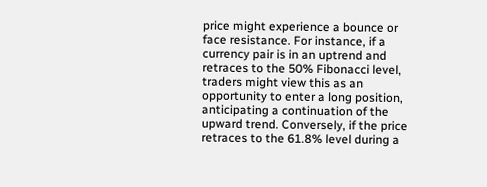price might experience a bounce or face resistance. For instance, if a currency pair is in an uptrend and retraces to the 50% Fibonacci level, traders might view this as an opportunity to enter a long position, anticipating a continuation of the upward trend. Conversely, if the price retraces to the 61.8% level during a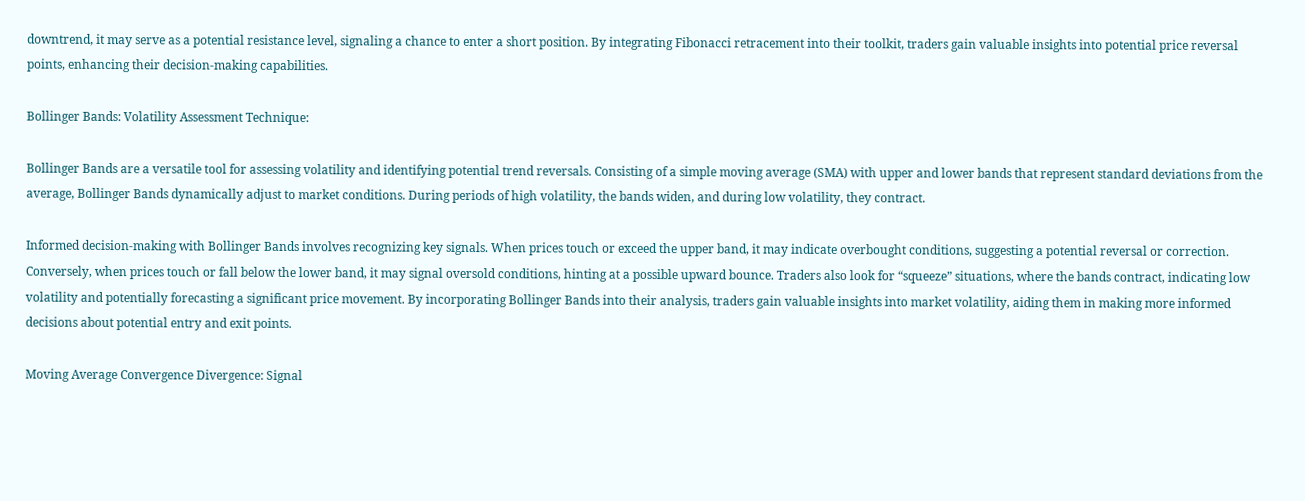downtrend, it may serve as a potential resistance level, signaling a chance to enter a short position. By integrating Fibonacci retracement into their toolkit, traders gain valuable insights into potential price reversal points, enhancing their decision-making capabilities.

Bollinger Bands: Volatility Assessment Technique:

Bollinger Bands are a versatile tool for assessing volatility and identifying potential trend reversals. Consisting of a simple moving average (SMA) with upper and lower bands that represent standard deviations from the average, Bollinger Bands dynamically adjust to market conditions. During periods of high volatility, the bands widen, and during low volatility, they contract.

Informed decision-making with Bollinger Bands involves recognizing key signals. When prices touch or exceed the upper band, it may indicate overbought conditions, suggesting a potential reversal or correction. Conversely, when prices touch or fall below the lower band, it may signal oversold conditions, hinting at a possible upward bounce. Traders also look for “squeeze” situations, where the bands contract, indicating low volatility and potentially forecasting a significant price movement. By incorporating Bollinger Bands into their analysis, traders gain valuable insights into market volatility, aiding them in making more informed decisions about potential entry and exit points.

Moving Average Convergence Divergence: Signal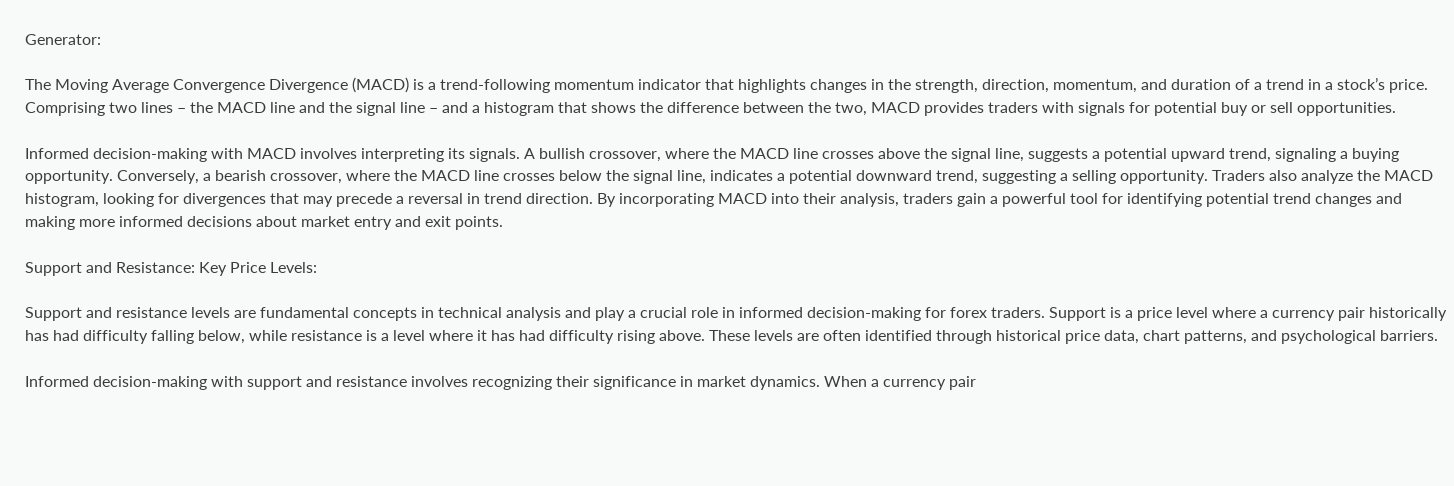Generator:

The Moving Average Convergence Divergence (MACD) is a trend-following momentum indicator that highlights changes in the strength, direction, momentum, and duration of a trend in a stock’s price. Comprising two lines – the MACD line and the signal line – and a histogram that shows the difference between the two, MACD provides traders with signals for potential buy or sell opportunities.

Informed decision-making with MACD involves interpreting its signals. A bullish crossover, where the MACD line crosses above the signal line, suggests a potential upward trend, signaling a buying opportunity. Conversely, a bearish crossover, where the MACD line crosses below the signal line, indicates a potential downward trend, suggesting a selling opportunity. Traders also analyze the MACD histogram, looking for divergences that may precede a reversal in trend direction. By incorporating MACD into their analysis, traders gain a powerful tool for identifying potential trend changes and making more informed decisions about market entry and exit points.

Support and Resistance: Key Price Levels:

Support and resistance levels are fundamental concepts in technical analysis and play a crucial role in informed decision-making for forex traders. Support is a price level where a currency pair historically has had difficulty falling below, while resistance is a level where it has had difficulty rising above. These levels are often identified through historical price data, chart patterns, and psychological barriers.

Informed decision-making with support and resistance involves recognizing their significance in market dynamics. When a currency pair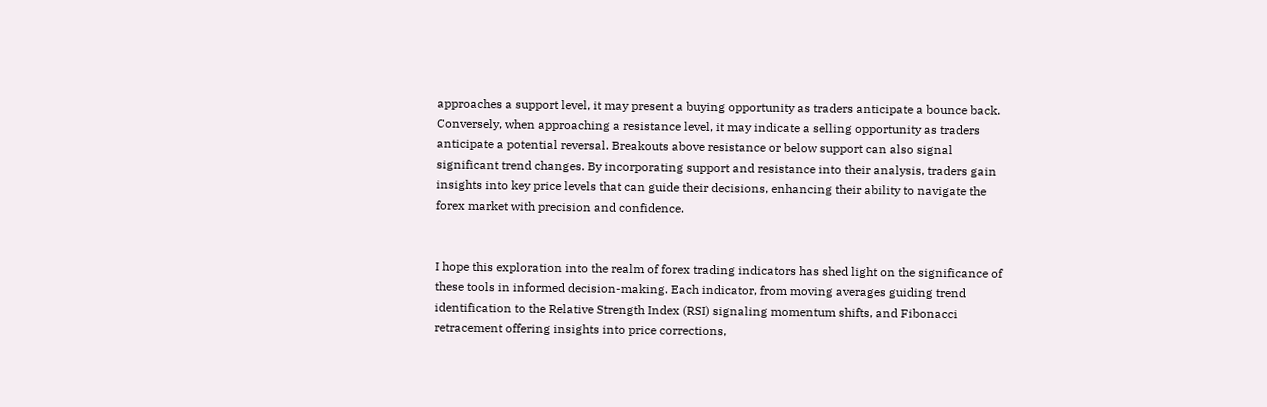approaches a support level, it may present a buying opportunity as traders anticipate a bounce back. Conversely, when approaching a resistance level, it may indicate a selling opportunity as traders anticipate a potential reversal. Breakouts above resistance or below support can also signal significant trend changes. By incorporating support and resistance into their analysis, traders gain insights into key price levels that can guide their decisions, enhancing their ability to navigate the forex market with precision and confidence.


I hope this exploration into the realm of forex trading indicators has shed light on the significance of these tools in informed decision-making. Each indicator, from moving averages guiding trend identification to the Relative Strength Index (RSI) signaling momentum shifts, and Fibonacci retracement offering insights into price corrections,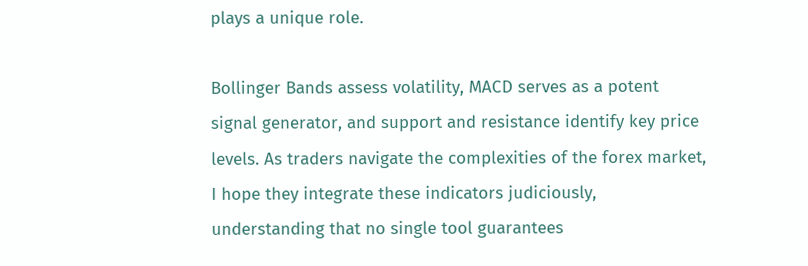plays a unique role.

Bollinger Bands assess volatility, MACD serves as a potent signal generator, and support and resistance identify key price levels. As traders navigate the complexities of the forex market, I hope they integrate these indicators judiciously, understanding that no single tool guarantees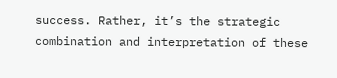success. Rather, it’s the strategic combination and interpretation of these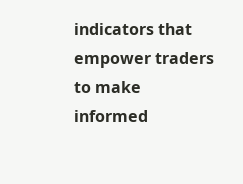indicators that empower traders to make informed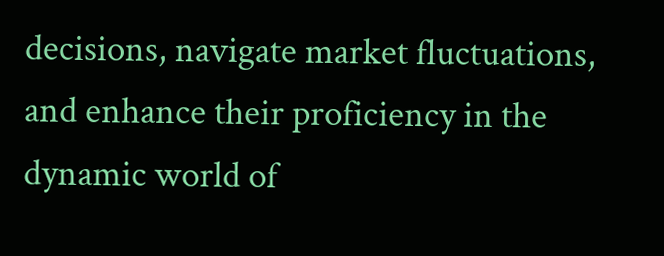decisions, navigate market fluctuations, and enhance their proficiency in the dynamic world of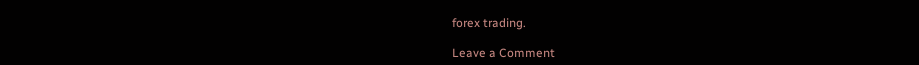forex trading.

Leave a Comment